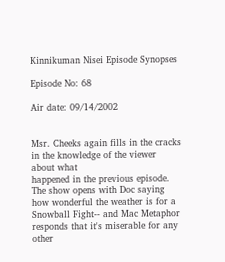Kinnikuman Nisei Episode Synopses

Episode No: 68

Air date: 09/14/2002


Msr. Cheeks again fills in the cracks in the knowledge of the viewer about what
happened in the previous episode.  The show opens with Doc saying how wonderful the weather is for a Snowball Fight-- and Mac Metaphor responds that it's miserable for any other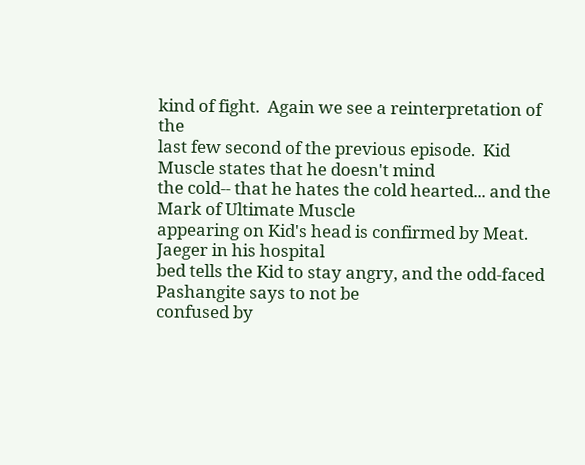kind of fight.  Again we see a reinterpretation of the
last few second of the previous episode.  Kid Muscle states that he doesn't mind
the cold-- that he hates the cold hearted... and the Mark of Ultimate Muscle
appearing on Kid's head is confirmed by Meat. Jaeger in his hospital
bed tells the Kid to stay angry, and the odd-faced Pashangite says to not be
confused by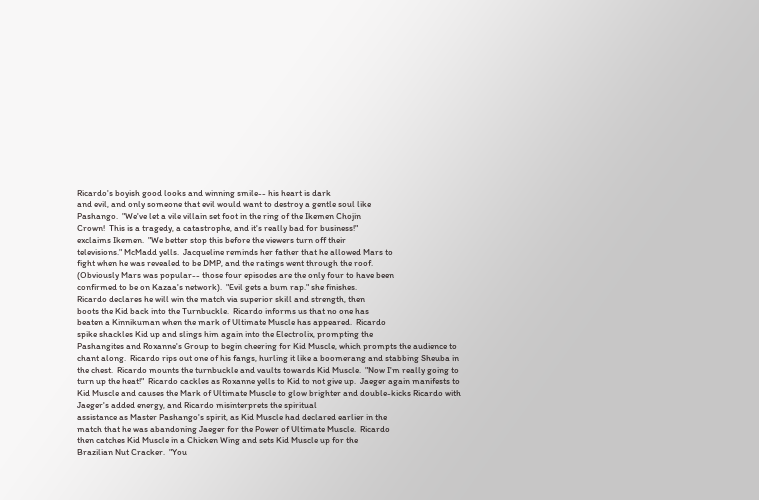Ricardo's boyish good looks and winning smile-- his heart is dark
and evil, and only someone that evil would want to destroy a gentle soul like
Pashango.  "We've let a vile villain set foot in the ring of the Ikemen Chojin
Crown!  This is a tragedy, a catastrophe, and it's really bad for business!"
exclaims Ikemen.  "We better stop this before the viewers turn off their
televisions." McMadd yells.  Jacqueline reminds her father that he allowed Mars to
fight when he was revealed to be DMP, and the ratings went through the roof.
(Obviously Mars was popular-- those four episodes are the only four to have been
confirmed to be on Kazaa's network).  "Evil gets a bum rap." she finishes.
Ricardo declares he will win the match via superior skill and strength, then
boots the Kid back into the Turnbuckle.  Ricardo informs us that no one has
beaten a Kinnikuman when the mark of Ultimate Muscle has appeared.  Ricardo
spike shackles Kid up and slings him again into the Electrolix, prompting the
Pashangites and Roxanne's Group to begin cheering for Kid Muscle, which prompts the audience to chant along.  Ricardo rips out one of his fangs, hurling it like a boomerang and stabbing Sheuba in the chest.  Ricardo mounts the turnbuckle and vaults towards Kid Muscle.  "Now I'm really going to turn up the heat!"  Ricardo cackles as Roxanne yells to Kid to not give up.  Jaeger again manifests to Kid Muscle and causes the Mark of Ultimate Muscle to glow brighter and double-kicks Ricardo with Jaeger's added energy, and Ricardo misinterprets the spiritual
assistance as Master Pashango's spirit, as Kid Muscle had declared earlier in the
match that he was abandoning Jaeger for the Power of Ultimate Muscle.  Ricardo
then catches Kid Muscle in a Chicken Wing and sets Kid Muscle up for the
Brazilian Nut Cracker.  "You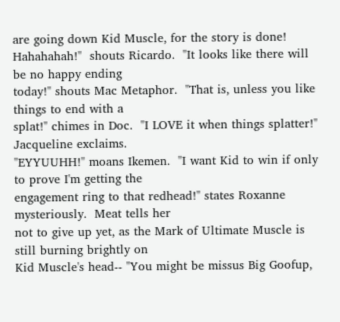are going down Kid Muscle, for the story is done!
Hahahahah!"  shouts Ricardo.  "It looks like there will be no happy ending
today!" shouts Mac Metaphor.  "That is, unless you like things to end with a
splat!" chimes in Doc.  "I LOVE it when things splatter!" Jacqueline exclaims.
"EYYUUHH!" moans Ikemen.  "I want Kid to win if only to prove I'm getting the
engagement ring to that redhead!" states Roxanne mysteriously.  Meat tells her
not to give up yet, as the Mark of Ultimate Muscle is still burning brightly on
Kid Muscle's head-- "You might be missus Big Goofup,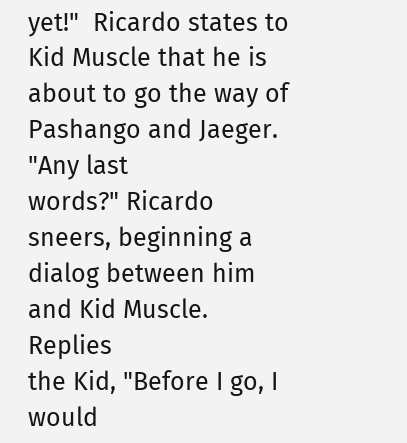yet!"  Ricardo states to
Kid Muscle that he is about to go the way of Pashango and Jaeger.  "Any last
words?" Ricardo sneers, beginning a dialog between him and Kid Muscle.  Replies
the Kid, "Before I go, I would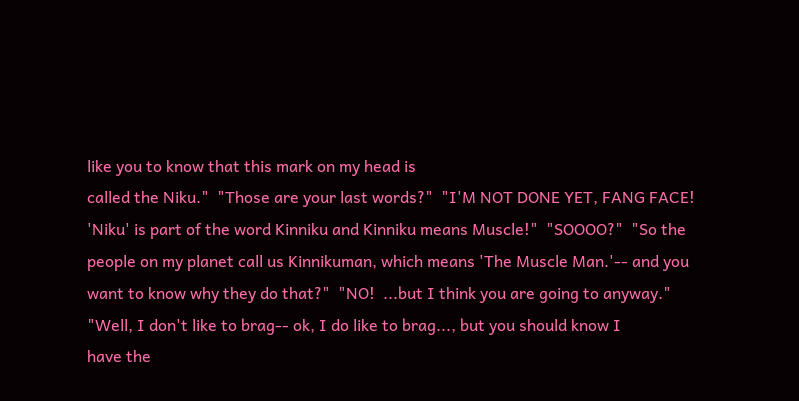like you to know that this mark on my head is
called the Niku."  "Those are your last words?"  "I'M NOT DONE YET, FANG FACE!
'Niku' is part of the word Kinniku and Kinniku means Muscle!"  "SOOOO?"  "So the
people on my planet call us Kinnikuman, which means 'The Muscle Man.'-- and you
want to know why they do that?"  "NO!  ...but I think you are going to anyway."
"Well, I don't like to brag-- ok, I do like to brag..., but you should know I
have the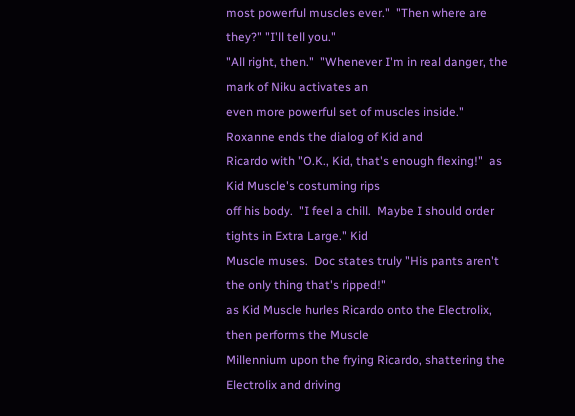most powerful muscles ever."  "Then where are they?" "I'll tell you."
"All right, then."  "Whenever I'm in real danger, the mark of Niku activates an
even more powerful set of muscles inside."  Roxanne ends the dialog of Kid and
Ricardo with "O.K., Kid, that's enough flexing!"  as Kid Muscle's costuming rips
off his body.  "I feel a chill.  Maybe I should order tights in Extra Large." Kid
Muscle muses.  Doc states truly "His pants aren't the only thing that's ripped!"
as Kid Muscle hurles Ricardo onto the Electrolix, then performs the Muscle
Millennium upon the frying Ricardo, shattering the Electrolix and driving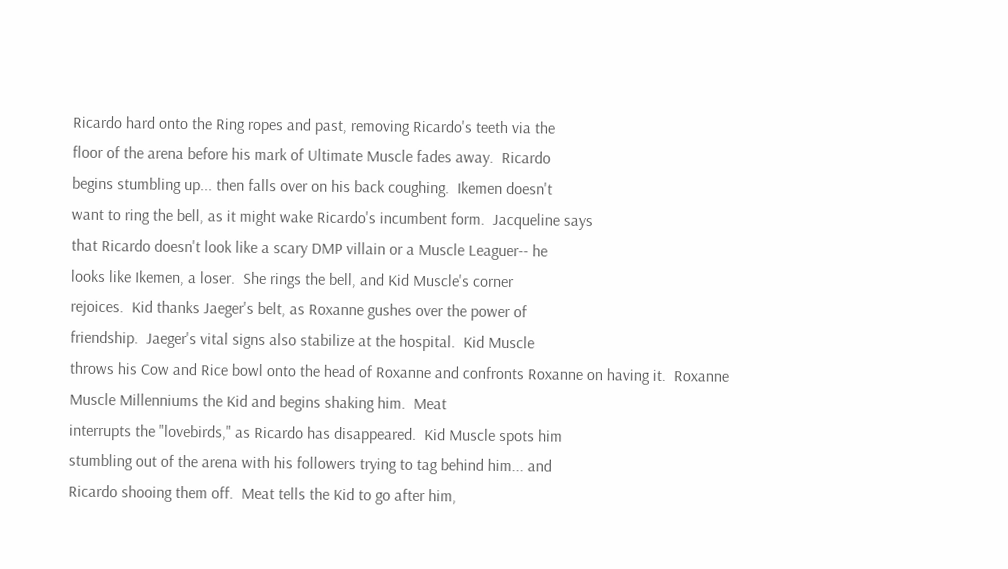Ricardo hard onto the Ring ropes and past, removing Ricardo's teeth via the
floor of the arena before his mark of Ultimate Muscle fades away.  Ricardo
begins stumbling up... then falls over on his back coughing.  Ikemen doesn't
want to ring the bell, as it might wake Ricardo's incumbent form.  Jacqueline says
that Ricardo doesn't look like a scary DMP villain or a Muscle Leaguer-- he
looks like Ikemen, a loser.  She rings the bell, and Kid Muscle's corner
rejoices.  Kid thanks Jaeger's belt, as Roxanne gushes over the power of
friendship.  Jaeger's vital signs also stabilize at the hospital.  Kid Muscle
throws his Cow and Rice bowl onto the head of Roxanne and confronts Roxanne on having it.  Roxanne Muscle Millenniums the Kid and begins shaking him.  Meat
interrupts the "lovebirds," as Ricardo has disappeared.  Kid Muscle spots him
stumbling out of the arena with his followers trying to tag behind him... and
Ricardo shooing them off.  Meat tells the Kid to go after him,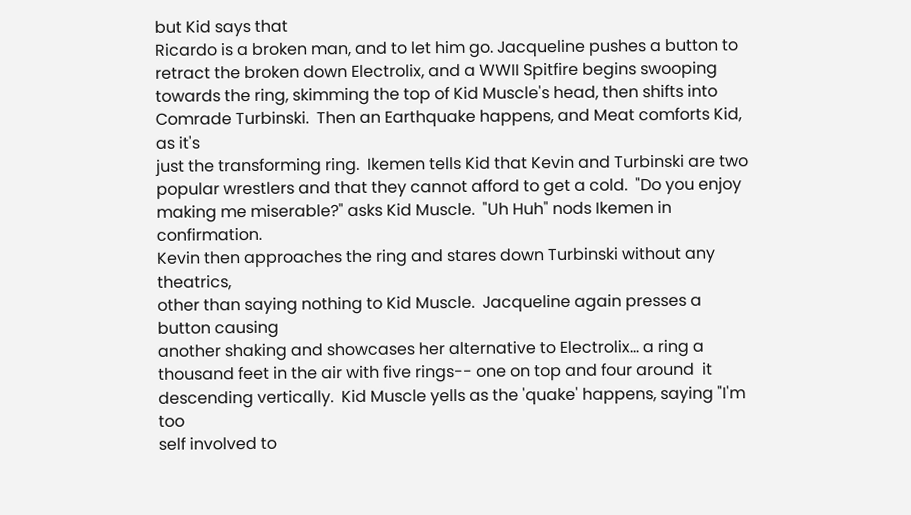but Kid says that
Ricardo is a broken man, and to let him go. Jacqueline pushes a button to
retract the broken down Electrolix, and a WWII Spitfire begins swooping
towards the ring, skimming the top of Kid Muscle's head, then shifts into
Comrade Turbinski.  Then an Earthquake happens, and Meat comforts Kid, as it's
just the transforming ring.  Ikemen tells Kid that Kevin and Turbinski are two
popular wrestlers and that they cannot afford to get a cold.  "Do you enjoy
making me miserable?" asks Kid Muscle.  "Uh Huh" nods Ikemen in confirmation.
Kevin then approaches the ring and stares down Turbinski without any theatrics,
other than saying nothing to Kid Muscle.  Jacqueline again presses a button causing
another shaking and showcases her alternative to Electrolix... a ring a
thousand feet in the air with five rings-- one on top and four around  it
descending vertically.  Kid Muscle yells as the 'quake' happens, saying "I'm too
self involved to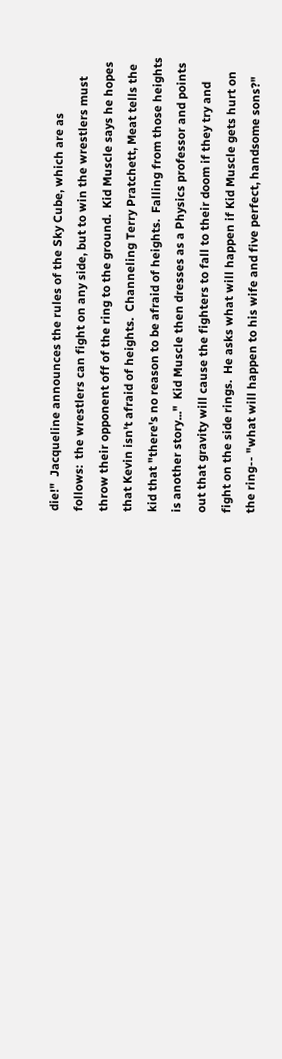die!"  Jacqueline announces the rules of the Sky Cube, which are as
follows:  the wrestlers can fight on any side, but to win the wrestlers must
throw their opponent off of the ring to the ground.  Kid Muscle says he hopes
that Kevin isn't afraid of heights.  Channeling Terry Pratchett, Meat tells the
kid that "there's no reason to be afraid of heights.  Falling from those heights
is another story..."  Kid Muscle then dresses as a Physics professor and points
out that gravity will cause the fighters to fall to their doom if they try and
fight on the side rings.  He asks what will happen if Kid Muscle gets hurt on
the ring-- "what will happen to his wife and five perfect, handsome sons?"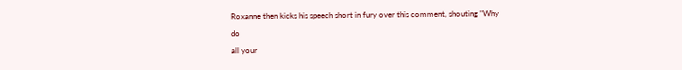Roxanne then kicks his speech short in fury over this comment, shouting "Why do
all your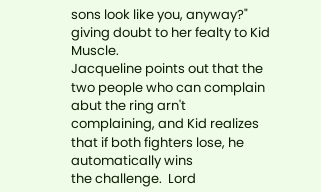sons look like you, anyway?" giving doubt to her fealty to Kid Muscle.
Jacqueline points out that the two people who can complain abut the ring arn't
complaining, and Kid realizes that if both fighters lose, he automatically wins
the challenge.  Lord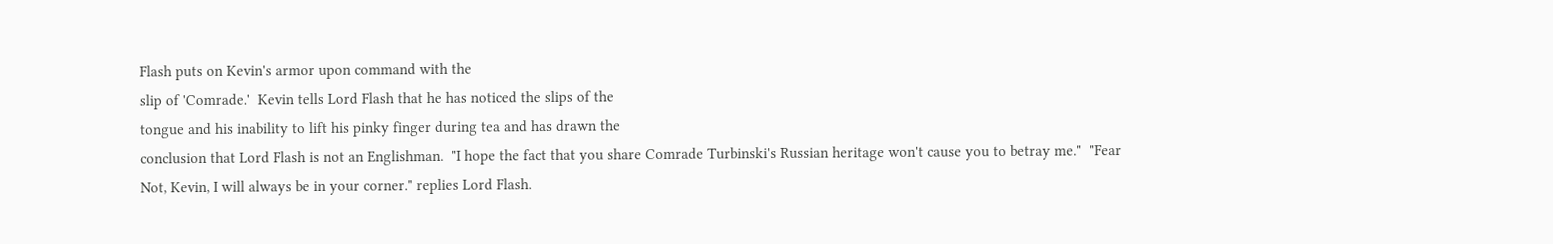Flash puts on Kevin's armor upon command with the
slip of 'Comrade.'  Kevin tells Lord Flash that he has noticed the slips of the
tongue and his inability to lift his pinky finger during tea and has drawn the
conclusion that Lord Flash is not an Englishman.  "I hope the fact that you share Comrade Turbinski's Russian heritage won't cause you to betray me."  "Fear
Not, Kevin, I will always be in your corner." replies Lord Flash.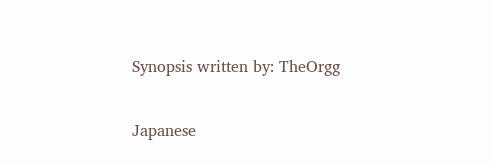Synopsis written by: TheOrgg

Japanese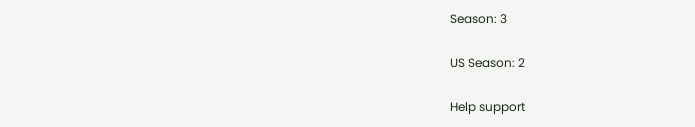Season: 3

US Season: 2

Help support